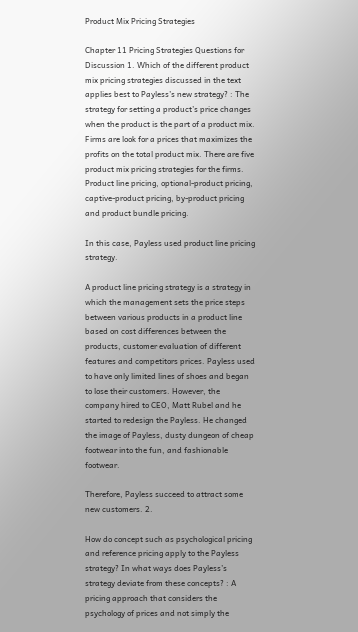Product Mix Pricing Strategies

Chapter 11 Pricing Strategies Questions for Discussion 1. Which of the different product mix pricing strategies discussed in the text applies best to Payless’s new strategy? : The strategy for setting a product’s price changes when the product is the part of a product mix. Firms are look for a prices that maximizes the profits on the total product mix. There are five product mix pricing strategies for the firms. Product line pricing, optional-product pricing, captive-product pricing, by-product pricing and product bundle pricing.

In this case, Payless used product line pricing strategy.

A product line pricing strategy is a strategy in which the management sets the price steps between various products in a product line based on cost differences between the products, customer evaluation of different features and competitors prices. Payless used to have only limited lines of shoes and began to lose their customers. However, the company hired to CEO, Matt Rubel and he started to redesign the Payless. He changed the image of Payless, dusty dungeon of cheap footwear into the fun, and fashionable footwear.

Therefore, Payless succeed to attract some new customers. 2.

How do concept such as psychological pricing and reference pricing apply to the Payless strategy? In what ways does Payless’s strategy deviate from these concepts? : A pricing approach that considers the psychology of prices and not simply the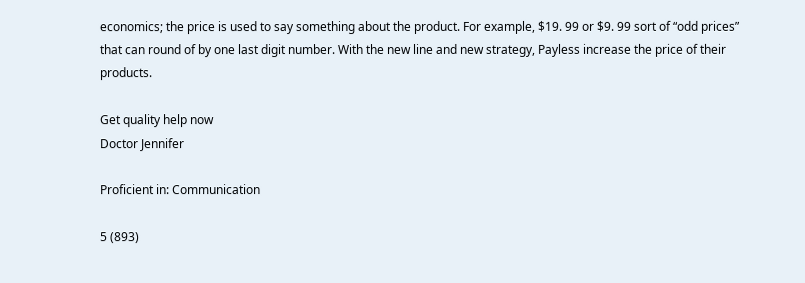economics; the price is used to say something about the product. For example, $19. 99 or $9. 99 sort of “odd prices” that can round of by one last digit number. With the new line and new strategy, Payless increase the price of their products.

Get quality help now
Doctor Jennifer

Proficient in: Communication

5 (893)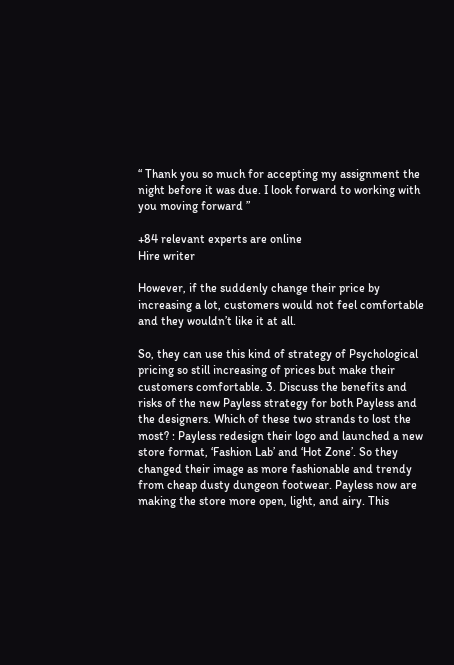“ Thank you so much for accepting my assignment the night before it was due. I look forward to working with you moving forward ”

+84 relevant experts are online
Hire writer

However, if the suddenly change their price by increasing a lot, customers would not feel comfortable and they wouldn’t like it at all.

So, they can use this kind of strategy of Psychological pricing so still increasing of prices but make their customers comfortable. 3. Discuss the benefits and risks of the new Payless strategy for both Payless and the designers. Which of these two strands to lost the most? : Payless redesign their logo and launched a new store format, ‘Fashion Lab’ and ‘Hot Zone’. So they changed their image as more fashionable and trendy from cheap dusty dungeon footwear. Payless now are making the store more open, light, and airy. This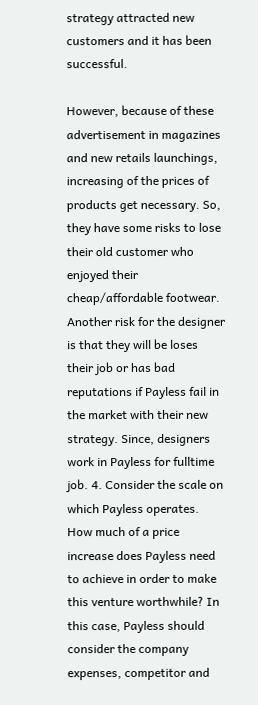strategy attracted new customers and it has been successful.

However, because of these advertisement in magazines and new retails launchings, increasing of the prices of products get necessary. So, they have some risks to lose their old customer who enjoyed their cheap/affordable footwear. Another risk for the designer is that they will be loses their job or has bad reputations if Payless fail in the market with their new strategy. Since, designers work in Payless for fulltime job. 4. Consider the scale on which Payless operates. How much of a price increase does Payless need to achieve in order to make this venture worthwhile? In this case, Payless should consider the company expenses, competitor and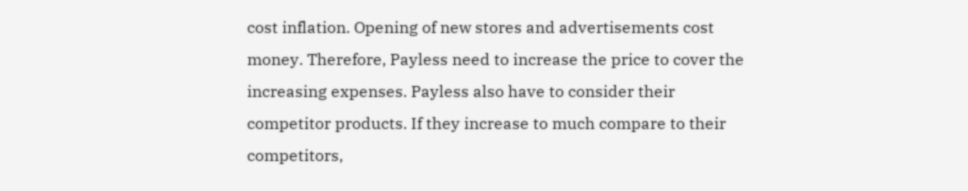cost inflation. Opening of new stores and advertisements cost money. Therefore, Payless need to increase the price to cover the increasing expenses. Payless also have to consider their competitor products. If they increase to much compare to their competitors,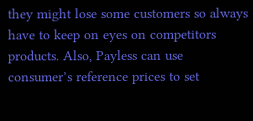they might lose some customers so always have to keep on eyes on competitors products. Also, Payless can use consumer’s reference prices to set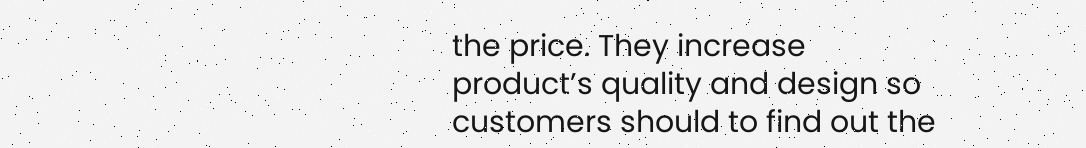the price. They increase product’s quality and design so customers should to find out the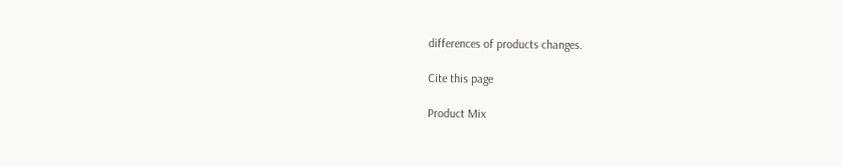differences of products changes.

Cite this page

Product Mix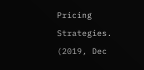Pricing Strategies. (2019, Dec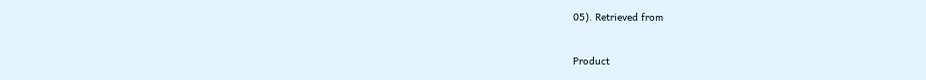05). Retrieved from

Product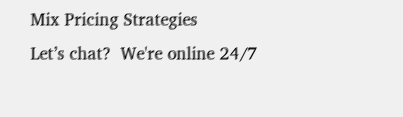Mix Pricing Strategies
Let’s chat?  We're online 24/7